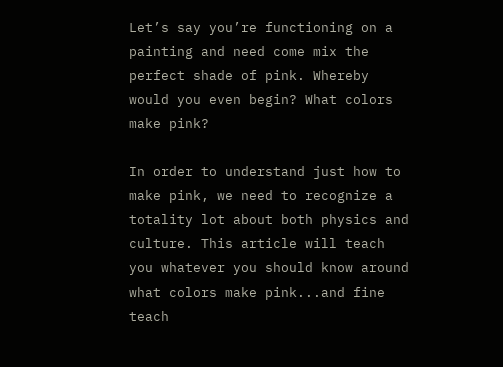Let’s say you’re functioning on a painting and need come mix the perfect shade of pink. Whereby would you even begin? What colors make pink?

In order to understand just how to make pink, we need to recognize a totality lot about both physics and culture. This article will teach you whatever you should know around what colors make pink...and fine teach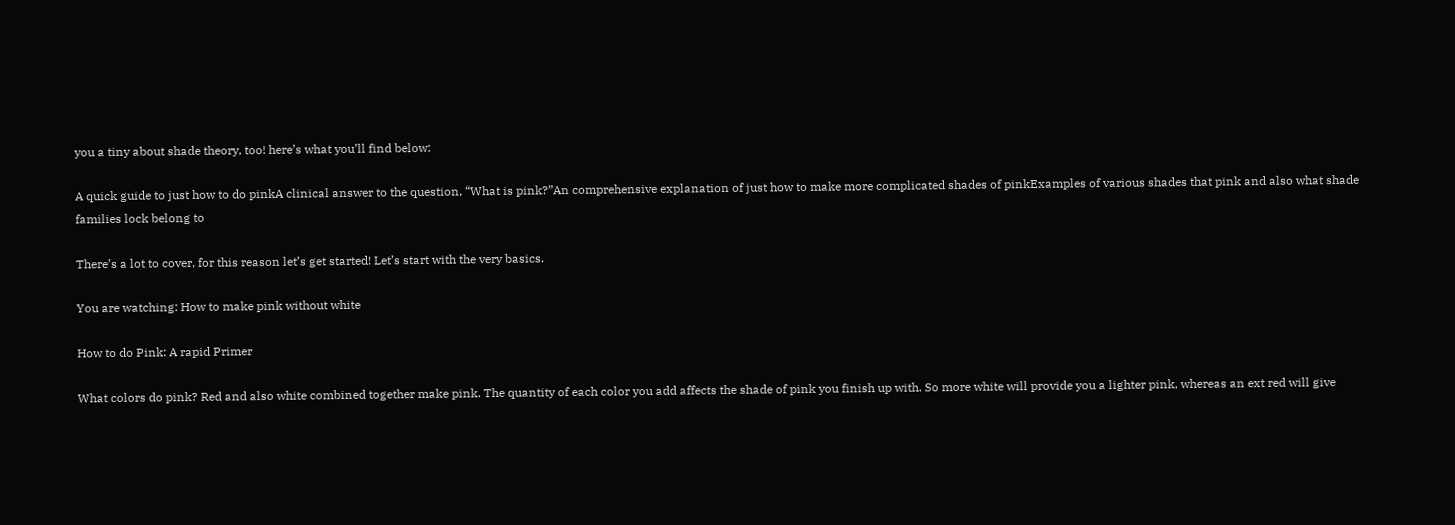you a tiny about shade theory, too! here’s what you’ll find below:

A quick guide to just how to do pinkA clinical answer to the question, “What is pink?”An comprehensive explanation of just how to make more complicated shades of pinkExamples of various shades that pink and also what shade families lock belong to

There’s a lot to cover, for this reason let’s get started! Let’s start with the very basics.

You are watching: How to make pink without white

How to do Pink: A rapid Primer

What colors do pink? Red and also white combined together make pink. The quantity of each color you add affects the shade of pink you finish up with. So more white will provide you a lighter pink, whereas an ext red will give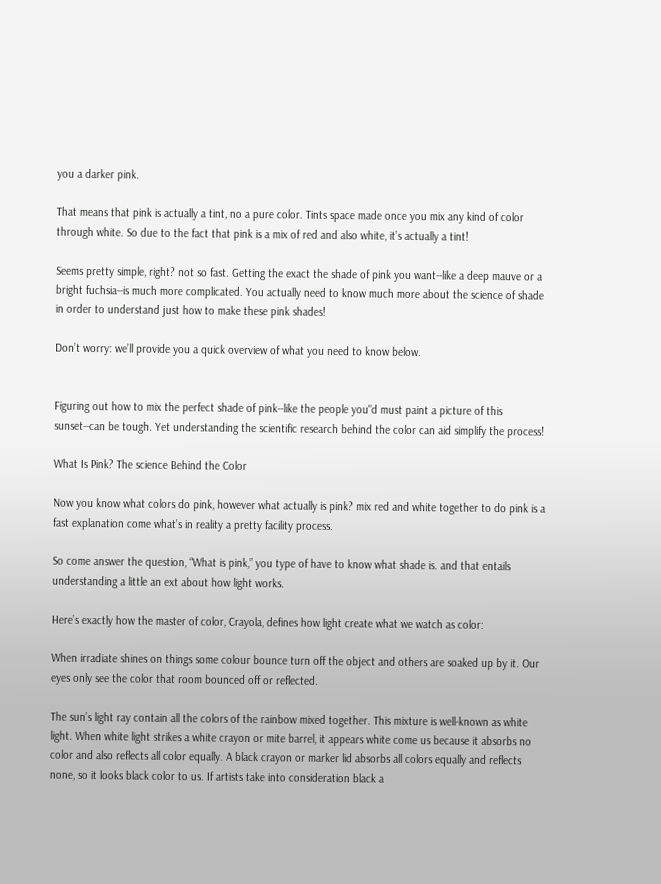you a darker pink.

That means that pink is actually a tint, no a pure color. Tints space made once you mix any kind of color through white. So due to the fact that pink is a mix of red and also white, it’s actually a tint!

Seems pretty simple, right? not so fast. Getting the exact the shade of pink you want--like a deep mauve or a bright fuchsia--is much more complicated. You actually need to know much more about the science of shade in order to understand just how to make these pink shades!

Don’t worry: we’ll provide you a quick overview of what you need to know below.


Figuring out how to mix the perfect shade of pink--like the people you"d must paint a picture of this sunset--can be tough. Yet understanding the scientific research behind the color can aid simplify the process!

What Is Pink? The science Behind the Color

Now you know what colors do pink, however what actually is pink? mix red and white together to do pink is a fast explanation come what’s in reality a pretty facility process.

So come answer the question, “What is pink,” you type of have to know what shade is. and that entails understanding a little an ext about how light works.

Here’s exactly how the master of color, Crayola, defines how light create what we watch as color:

When irradiate shines on things some colour bounce turn off the object and others are soaked up by it. Our eyes only see the color that room bounced off or reflected.

The sun’s light ray contain all the colors of the rainbow mixed together. This mixture is well-known as white light. When white light strikes a white crayon or mite barrel, it appears white come us because it absorbs no color and also reflects all color equally. A black crayon or marker lid absorbs all colors equally and reflects none, so it looks black color to us. If artists take into consideration black a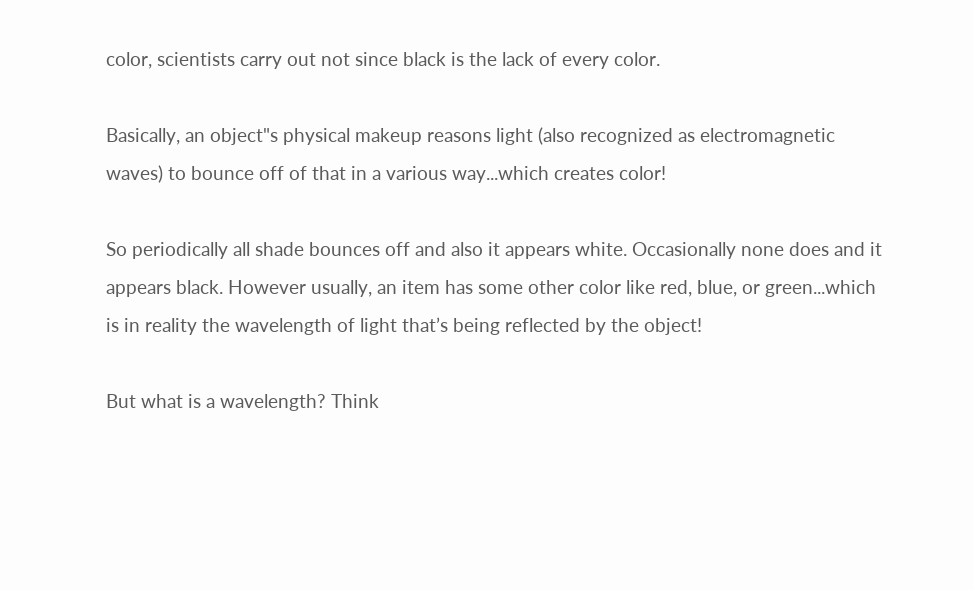color, scientists carry out not since black is the lack of every color.

Basically, an object"s physical makeup reasons light (also recognized as electromagnetic waves) to bounce off of that in a various way...which creates color!

So periodically all shade bounces off and also it appears white. Occasionally none does and it appears black. However usually, an item has some other color like red, blue, or green...which is in reality the wavelength of light that’s being reflected by the object!

But what is a wavelength? Think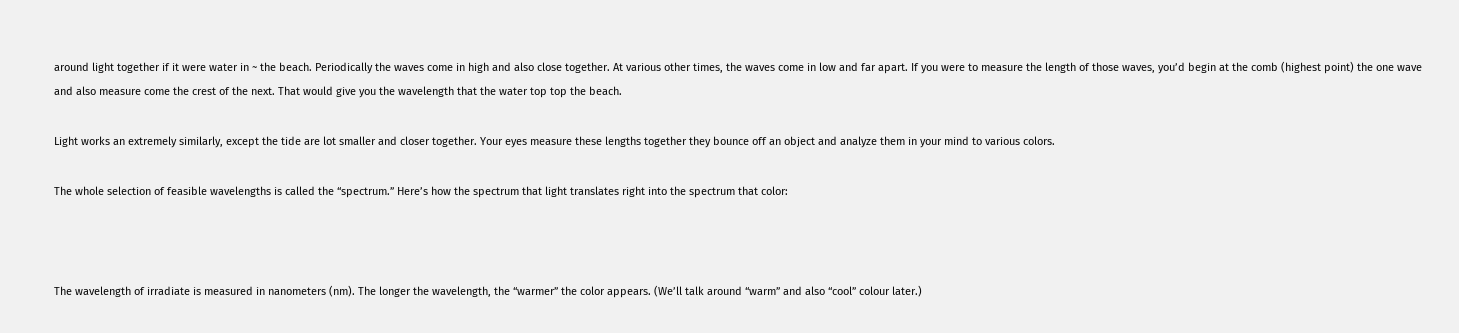around light together if it were water in ~ the beach. Periodically the waves come in high and also close together. At various other times, the waves come in low and far apart. If you were to measure the length of those waves, you’d begin at the comb (highest point) the one wave and also measure come the crest of the next. That would give you the wavelength that the water top top the beach.

Light works an extremely similarly, except the tide are lot smaller and closer together. Your eyes measure these lengths together they bounce off an object and analyze them in your mind to various colors.

The whole selection of feasible wavelengths is called the “spectrum.” Here’s how the spectrum that light translates right into the spectrum that color:



The wavelength of irradiate is measured in nanometers (nm). The longer the wavelength, the “warmer” the color appears. (We’ll talk around “warm” and also “cool” colour later.)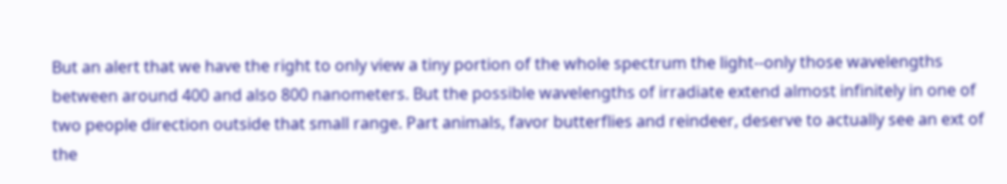But an alert that we have the right to only view a tiny portion of the whole spectrum the light--only those wavelengths between around 400 and also 800 nanometers. But the possible wavelengths of irradiate extend almost infinitely in one of two people direction outside that small range. Part animals, favor butterflies and reindeer, deserve to actually see an ext of the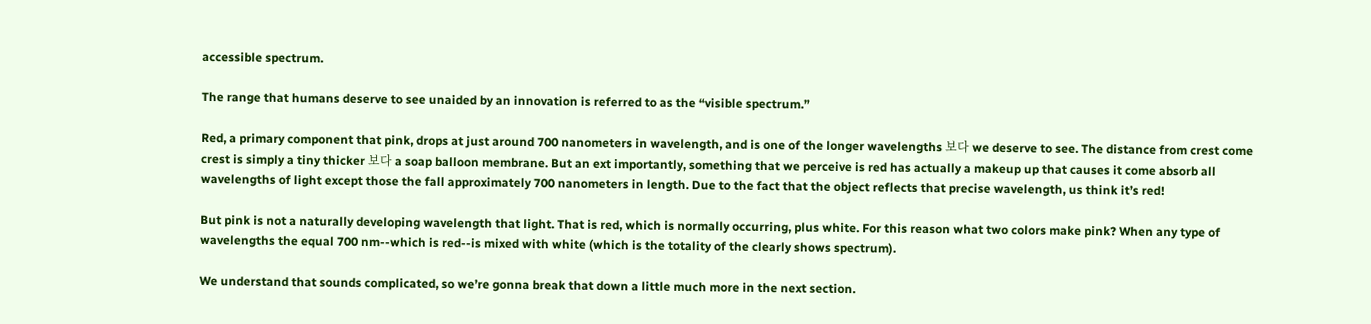accessible spectrum.

The range that humans deserve to see unaided by an innovation is referred to as the “visible spectrum.”

Red, a primary component that pink, drops at just around 700 nanometers in wavelength, and is one of the longer wavelengths 보다 we deserve to see. The distance from crest come crest is simply a tiny thicker 보다 a soap balloon membrane. But an ext importantly, something that we perceive is red has actually a makeup up that causes it come absorb all wavelengths of light except those the fall approximately 700 nanometers in length. Due to the fact that the object reflects that precise wavelength, us think it’s red!

But pink is not a naturally developing wavelength that light. That is red, which is normally occurring, plus white. For this reason what two colors make pink? When any type of wavelengths the equal 700 nm--which is red--is mixed with white (which is the totality of the clearly shows spectrum).

We understand that sounds complicated, so we’re gonna break that down a little much more in the next section.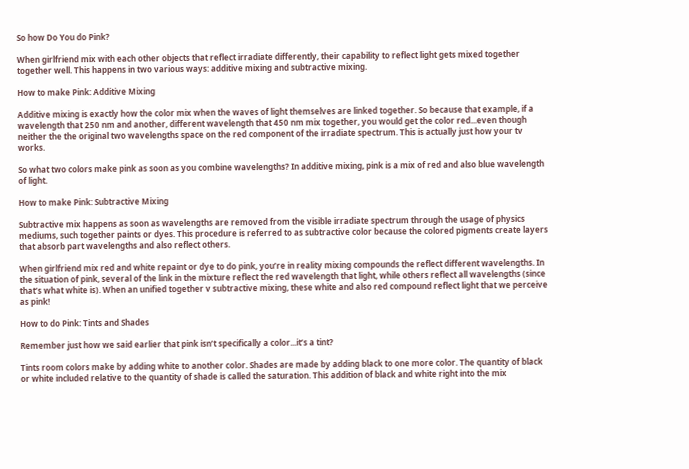So how Do You do Pink?

When girlfriend mix with each other objects that reflect irradiate differently, their capability to reflect light gets mixed together together well. This happens in two various ways: additive mixing and subtractive mixing.

How to make Pink: Additive Mixing

Additive mixing is exactly how the color mix when the waves of light themselves are linked together. So because that example, if a wavelength that 250 nm and another, different wavelength that 450 nm mix together, you would get the color red...even though neither the the original two wavelengths space on the red component of the irradiate spectrum. This is actually just how your tv works.

So what two colors make pink as soon as you combine wavelengths? In additive mixing, pink is a mix of red and also blue wavelength of light.

How to make Pink: Subtractive Mixing

Subtractive mix happens as soon as wavelengths are removed from the visible irradiate spectrum through the usage of physics mediums, such together paints or dyes. This procedure is referred to as subtractive color because the colored pigments create layers that absorb part wavelengths and also reflect others.

When girlfriend mix red and white repaint or dye to do pink, you’re in reality mixing compounds the reflect different wavelengths. In the situation of pink, several of the link in the mixture reflect the red wavelength that light, while others reflect all wavelengths (since that’s what white is). When an unified together v subtractive mixing, these white and also red compound reflect light that we perceive as pink!

How to do Pink: Tints and Shades

Remember just how we said earlier that pink isn’t specifically a color...it’s a tint?

Tints room colors make by adding white to another color. Shades are made by adding black to one more color. The quantity of black or white included relative to the quantity of shade is called the saturation. This addition of black and white right into the mix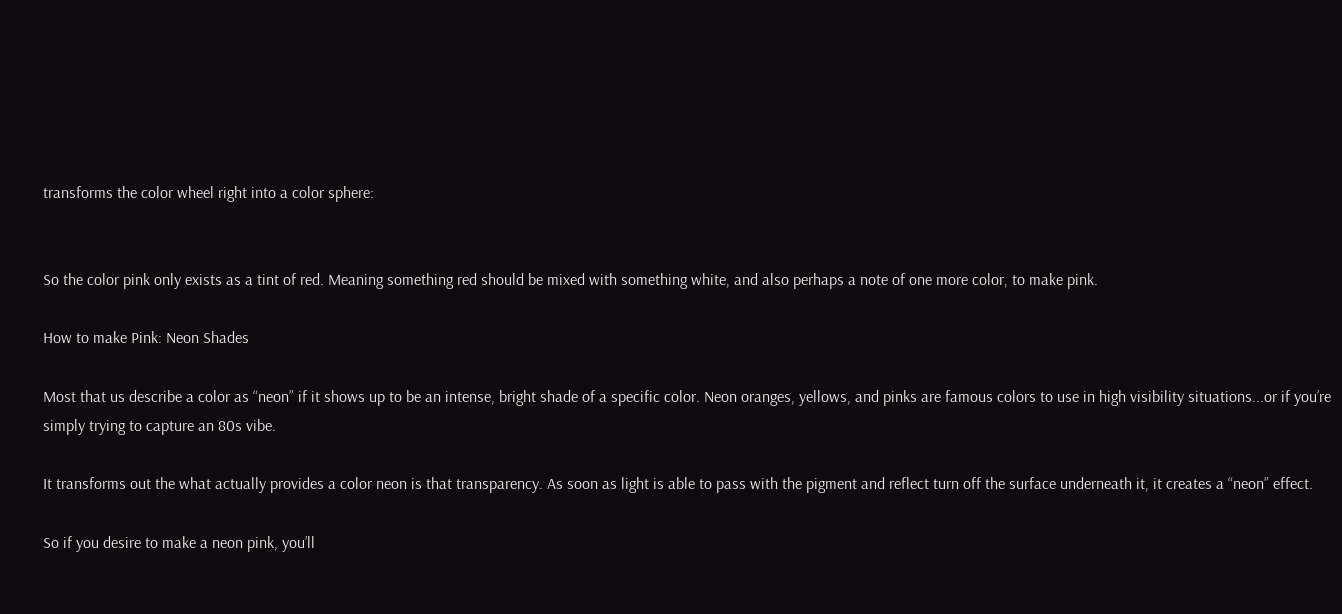transforms the color wheel right into a color sphere:


So the color pink only exists as a tint of red. Meaning something red should be mixed with something white, and also perhaps a note of one more color, to make pink.

How to make Pink: Neon Shades

Most that us describe a color as “neon” if it shows up to be an intense, bright shade of a specific color. Neon oranges, yellows, and pinks are famous colors to use in high visibility situations...or if you’re simply trying to capture an 80s vibe.

It transforms out the what actually provides a color neon is that transparency. As soon as light is able to pass with the pigment and reflect turn off the surface underneath it, it creates a “neon” effect.

So if you desire to make a neon pink, you’ll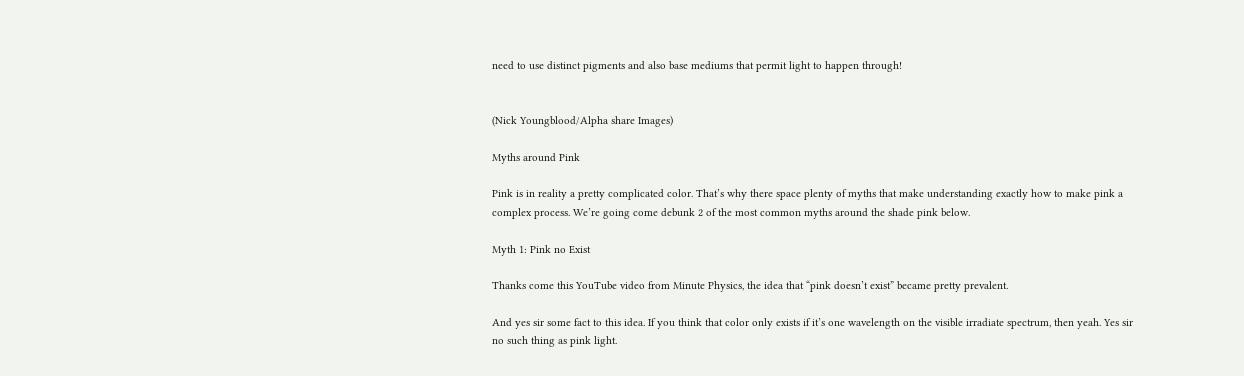need to use distinct pigments and also base mediums that permit light to happen through!


(Nick Youngblood/Alpha share Images)

Myths around Pink

Pink is in reality a pretty complicated color. That’s why there space plenty of myths that make understanding exactly how to make pink a complex process. We’re going come debunk 2 of the most common myths around the shade pink below.

Myth 1: Pink no Exist

Thanks come this YouTube video from Minute Physics, the idea that “pink doesn’t exist” became pretty prevalent.

And yes sir some fact to this idea. If you think that color only exists if it’s one wavelength on the visible irradiate spectrum, then yeah. Yes sir no such thing as pink light.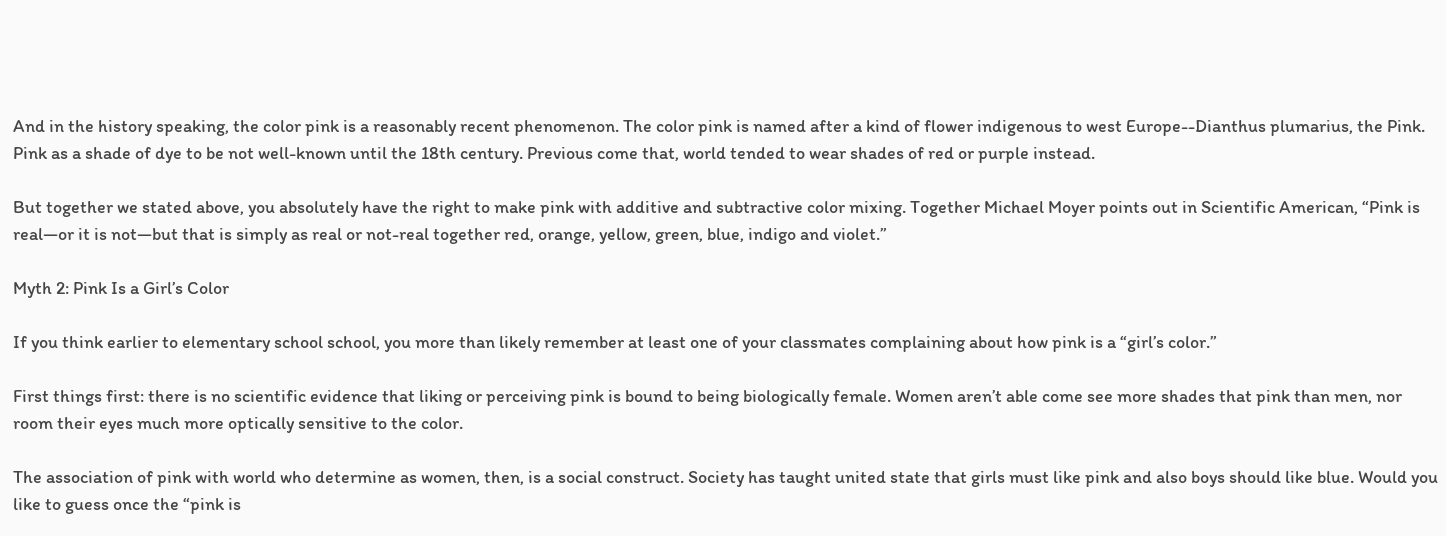And in the history speaking, the color pink is a reasonably recent phenomenon. The color pink is named after a kind of flower indigenous to west Europe--Dianthus plumarius, the Pink. Pink as a shade of dye to be not well-known until the 18th century. Previous come that, world tended to wear shades of red or purple instead.

But together we stated above, you absolutely have the right to make pink with additive and subtractive color mixing. Together Michael Moyer points out in Scientific American, “Pink is real—or it is not—but that is simply as real or not-real together red, orange, yellow, green, blue, indigo and violet.”

Myth 2: Pink Is a Girl’s Color

If you think earlier to elementary school school, you more than likely remember at least one of your classmates complaining about how pink is a “girl’s color.”

First things first: there is no scientific evidence that liking or perceiving pink is bound to being biologically female. Women aren’t able come see more shades that pink than men, nor room their eyes much more optically sensitive to the color.

The association of pink with world who determine as women, then, is a social construct. Society has taught united state that girls must like pink and also boys should like blue. Would you like to guess once the “pink is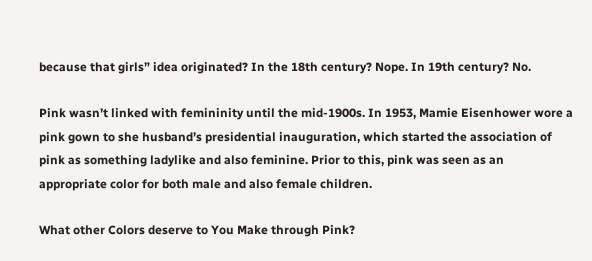because that girls” idea originated? In the 18th century? Nope. In 19th century? No.

Pink wasn’t linked with femininity until the mid-1900s. In 1953, Mamie Eisenhower wore a pink gown to she husband’s presidential inauguration, which started the association of pink as something ladylike and also feminine. Prior to this, pink was seen as an appropriate color for both male and also female children.

What other Colors deserve to You Make through Pink?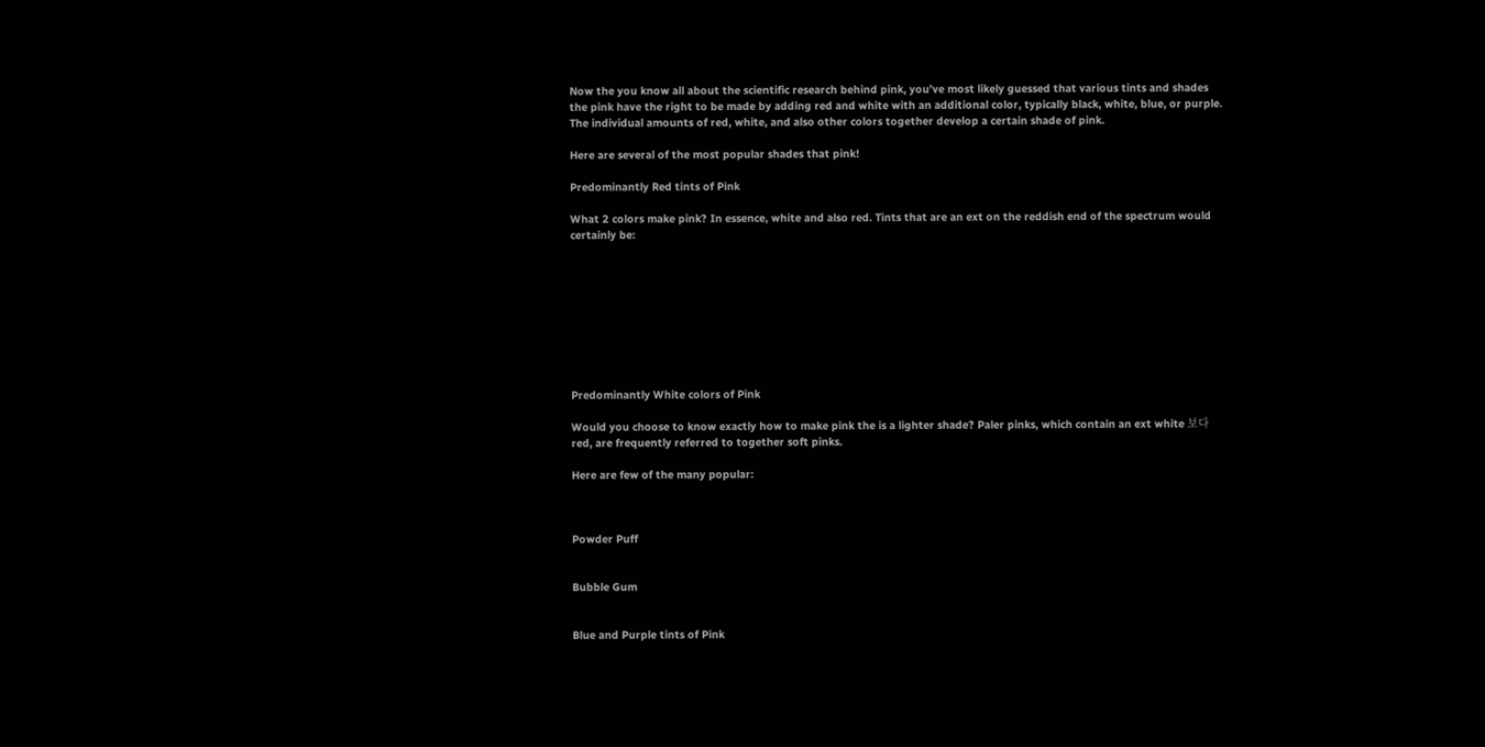Now the you know all about the scientific research behind pink, you’ve most likely guessed that various tints and shades the pink have the right to be made by adding red and white with an additional color, typically black, white, blue, or purple. The individual amounts of red, white, and also other colors together develop a certain shade of pink.

Here are several of the most popular shades that pink!

Predominantly Red tints of Pink

What 2 colors make pink? In essence, white and also red. Tints that are an ext on the reddish end of the spectrum would certainly be:









Predominantly White colors of Pink

Would you choose to know exactly how to make pink the is a lighter shade? Paler pinks, which contain an ext white 보다 red, are frequently referred to together soft pinks.

Here are few of the many popular:



Powder Puff


Bubble Gum


Blue and Purple tints of Pink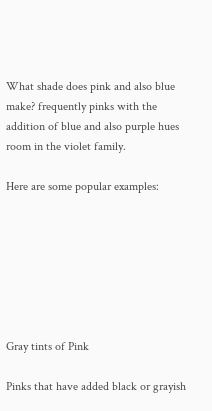What shade does pink and also blue make? frequently pinks with the addition of blue and also purple hues room in the violet family.

Here are some popular examples:







Gray tints of Pink

Pinks that have added black or grayish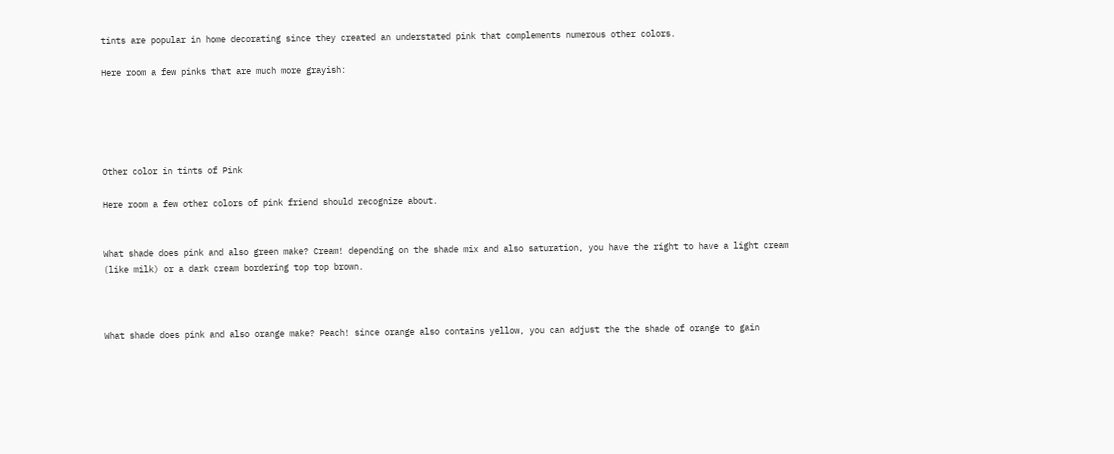tints are popular in home decorating since they created an understated pink that complements numerous other colors.

Here room a few pinks that are much more grayish:





Other color in tints of Pink

Here room a few other colors of pink friend should recognize about.


What shade does pink and also green make? Cream! depending on the shade mix and also saturation, you have the right to have a light cream (like milk) or a dark cream bordering top top brown.



What shade does pink and also orange make? Peach! since orange also contains yellow, you can adjust the the shade of orange to gain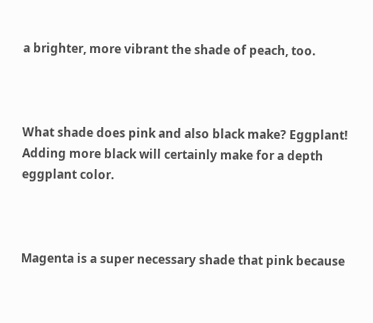a brighter, more vibrant the shade of peach, too.



What shade does pink and also black make? Eggplant! Adding more black will certainly make for a depth eggplant color.



Magenta is a super necessary shade that pink because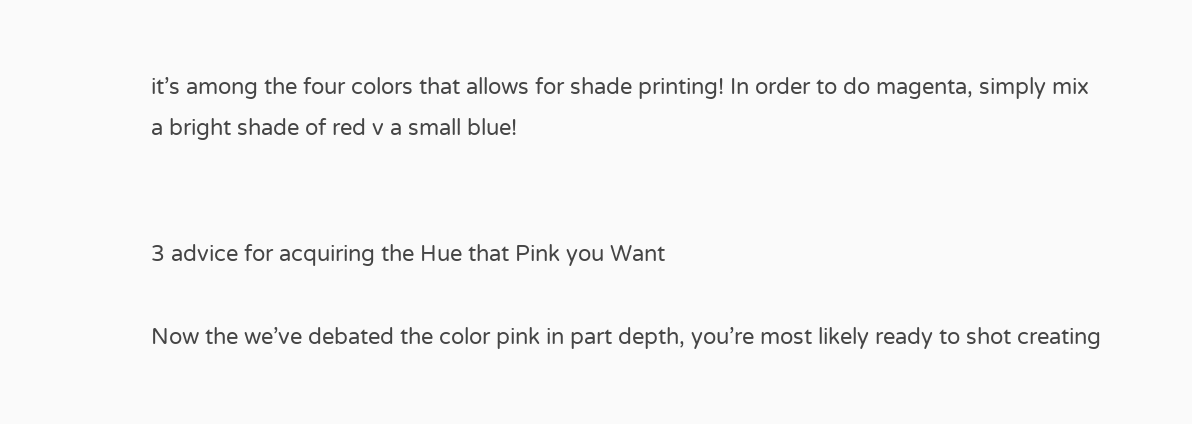it’s among the four colors that allows for shade printing! In order to do magenta, simply mix a bright shade of red v a small blue!


3 advice for acquiring the Hue that Pink you Want

Now the we’ve debated the color pink in part depth, you’re most likely ready to shot creating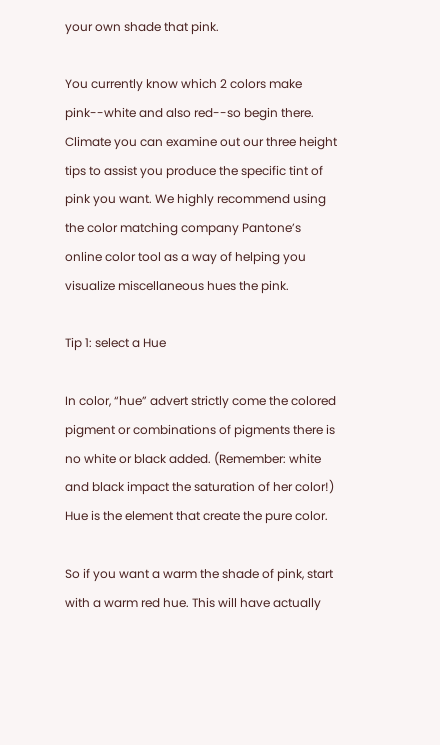your own shade that pink.

You currently know which 2 colors make pink--white and also red--so begin there. Climate you can examine out our three height tips to assist you produce the specific tint of pink you want. We highly recommend using the color matching company Pantone’s online color tool as a way of helping you visualize miscellaneous hues the pink.

Tip 1: select a Hue

In color, “hue” advert strictly come the colored pigment or combinations of pigments there is no white or black added. (Remember: white and black impact the saturation of her color!) Hue is the element that create the pure color.

So if you want a warm the shade of pink, start with a warm red hue. This will have actually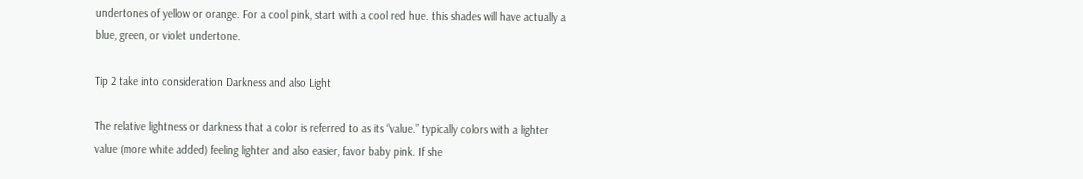undertones of yellow or orange. For a cool pink, start with a cool red hue. this shades will have actually a blue, green, or violet undertone.

Tip 2 take into consideration Darkness and also Light

The relative lightness or darkness that a color is referred to as its “value.” typically colors with a lighter value (more white added) feeling lighter and also easier, favor baby pink. If she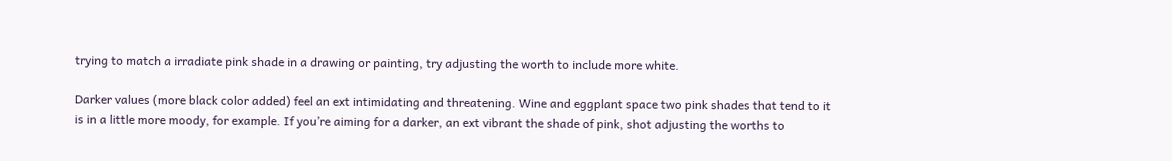trying to match a irradiate pink shade in a drawing or painting, try adjusting the worth to include more white.

Darker values (more black color added) feel an ext intimidating and threatening. Wine and eggplant space two pink shades that tend to it is in a little more moody, for example. If you’re aiming for a darker, an ext vibrant the shade of pink, shot adjusting the worths to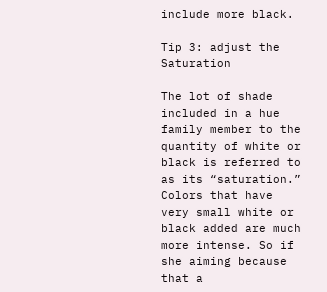include more black.

Tip 3: adjust the Saturation

The lot of shade included in a hue family member to the quantity of white or black is referred to as its “saturation.” Colors that have very small white or black added are much more intense. So if she aiming because that a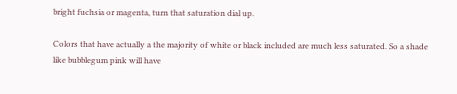bright fuchsia or magenta, turn that saturation dial up.

Colors that have actually a the majority of white or black included are much less saturated. So a shade like bubblegum pink will have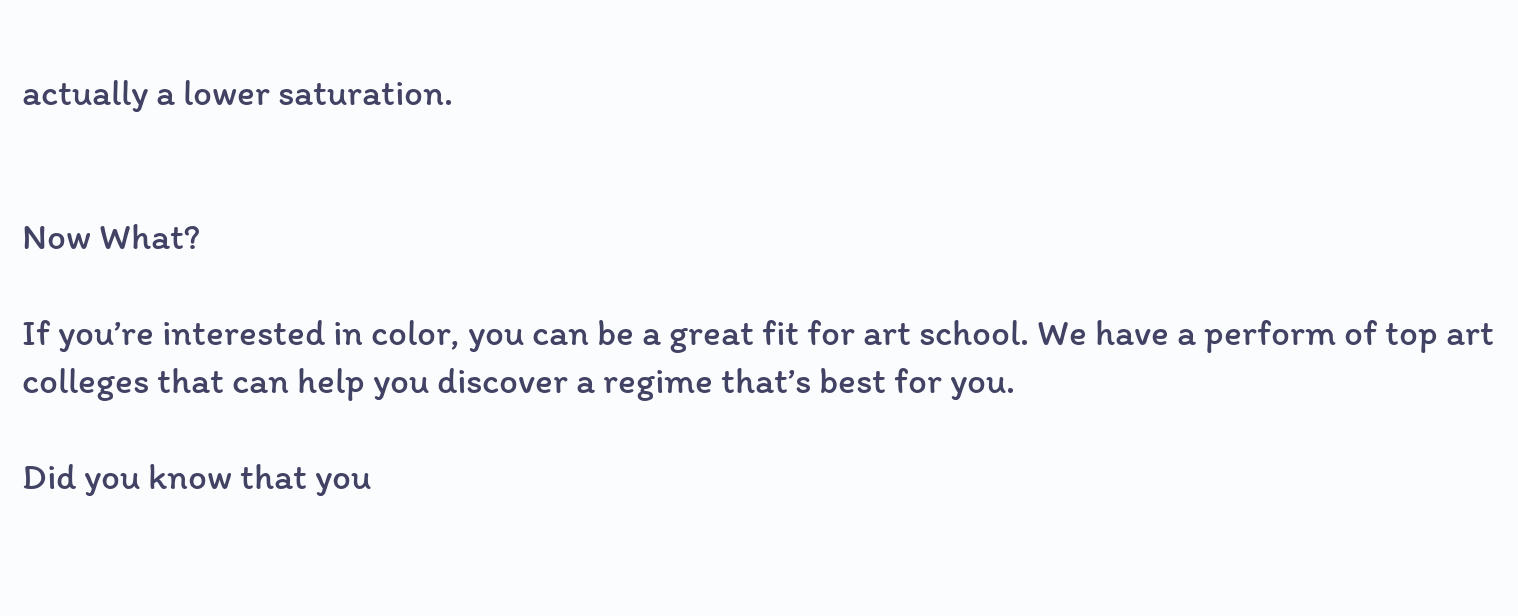actually a lower saturation.


Now What?

If you’re interested in color, you can be a great fit for art school. We have a perform of top art colleges that can help you discover a regime that’s best for you.

Did you know that you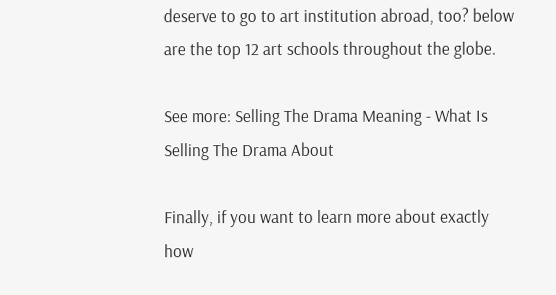deserve to go to art institution abroad, too? below are the top 12 art schools throughout the globe.

See more: Selling The Drama Meaning - What Is Selling The Drama About

Finally, if you want to learn more about exactly how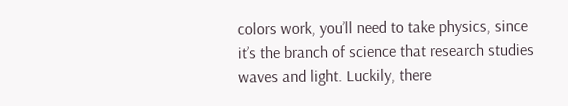colors work, you’ll need to take physics, since it’s the branch of science that research studies waves and light. Luckily, there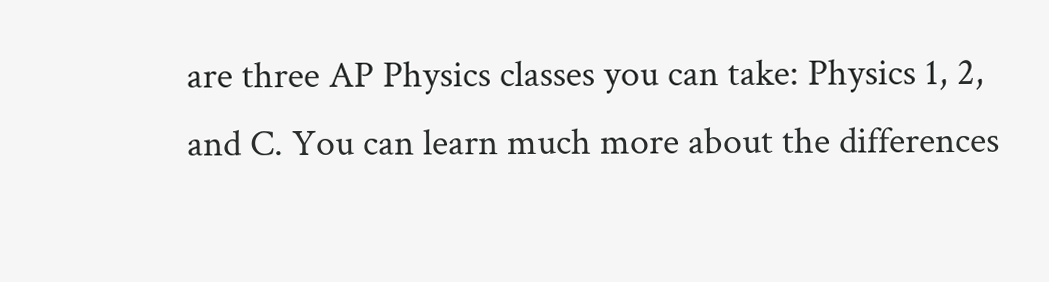are three AP Physics classes you can take: Physics 1, 2, and C. You can learn much more about the differences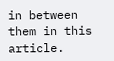in between them in this article.